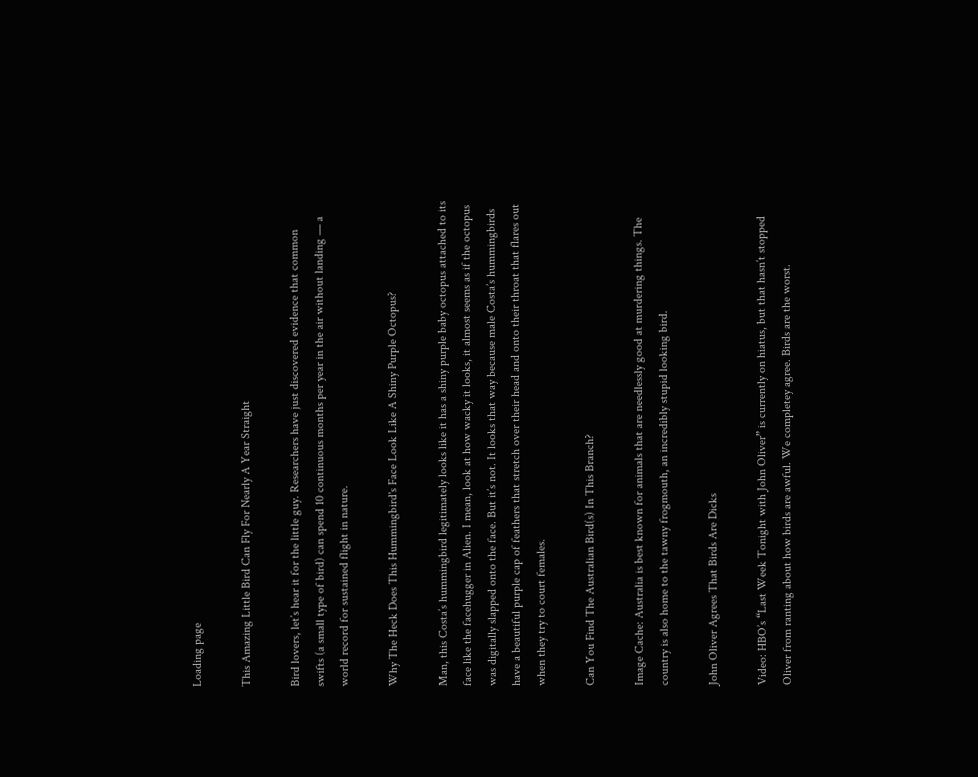Loading page

This Amazing Little Bird Can Fly For Nearly A Year Straight

Bird lovers, let’s hear it for the little guy. Researchers have just discovered evidence that common swifts (a small type of bird) can spend 10 continuous months per year in the air without landing — a world record for sustained flight in nature.

Why The Heck Does This Hummingbird's Face Look Like A Shiny Purple Octopus?

Man, this Costa’s hummingbird legitimately looks like it has a shiny purple baby octopus attached to its face like the facehugger in Alien. I mean, look at how wacky it looks, it almost seems as if the octopus was digitally slapped onto the face. But it’s not. It looks that way because male Costa’s hummingbirds have a beautiful purple cap of feathers that stretch over their head and onto their throat that flares out when they try to court females.

Can You Find The Australian Bird(s) In This Branch?

Image Cache: Australia is best known for animals that are needlessly good at murdering things. The country is also home to the tawny frogmouth, an incredibly stupid looking bird.

John Oliver Agrees That Birds Are Dicks

Video: HBO’s “Last Week Tonight with John Oliver” is currently on hiatus, but that hasn’t stopped Oliver from ranting about how birds are awful. We completey agree. Birds are the worst.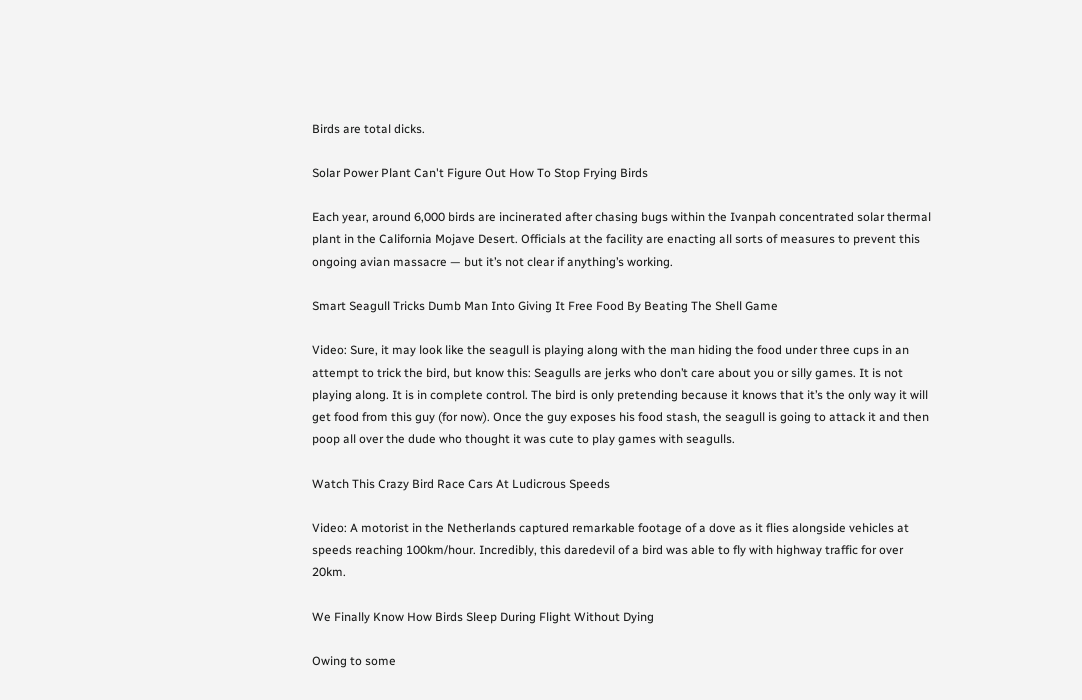Birds are total dicks.

Solar Power Plant Can't Figure Out How To Stop Frying Birds

Each year, around 6,000 birds are incinerated after chasing bugs within the Ivanpah concentrated solar thermal plant in the California Mojave Desert. Officials at the facility are enacting all sorts of measures to prevent this ongoing avian massacre — but it’s not clear if anything’s working.

Smart Seagull Tricks Dumb Man Into Giving It Free Food By Beating The Shell Game

Video: Sure, it may look like the seagull is playing along with the man hiding the food under three cups in an attempt to trick the bird, but know this: Seagulls are jerks who don’t care about you or silly games. It is not playing along. It is in complete control. The bird is only pretending because it knows that it’s the only way it will get food from this guy (for now). Once the guy exposes his food stash, the seagull is going to attack it and then poop all over the dude who thought it was cute to play games with seagulls.

Watch This Crazy Bird Race Cars At Ludicrous Speeds

Video: A motorist in the Netherlands captured remarkable footage of a dove as it flies alongside vehicles at speeds reaching 100km/hour. Incredibly, this daredevil of a bird was able to fly with highway traffic for over 20km.

We Finally Know How Birds Sleep During Flight Without Dying

Owing to some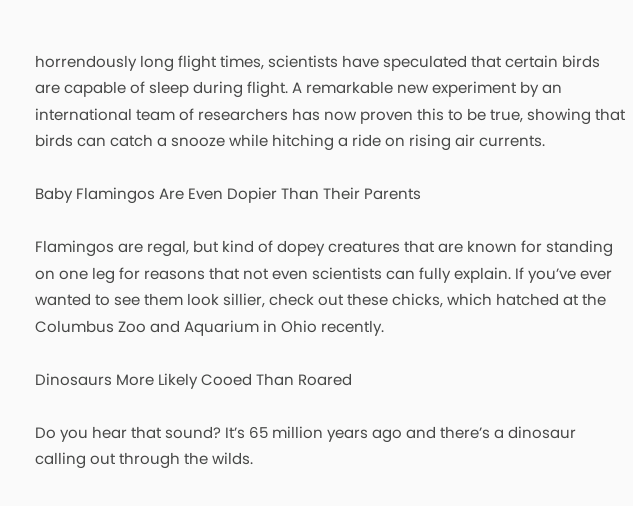horrendously long flight times, scientists have speculated that certain birds are capable of sleep during flight. A remarkable new experiment by an international team of researchers has now proven this to be true, showing that birds can catch a snooze while hitching a ride on rising air currents.

Baby Flamingos Are Even Dopier Than Their Parents

Flamingos are regal, but kind of dopey creatures that are known for standing on one leg for reasons that not even scientists can fully explain. If you’ve ever wanted to see them look sillier, check out these chicks, which hatched at the Columbus Zoo and Aquarium in Ohio recently.

Dinosaurs More Likely Cooed Than Roared

Do you hear that sound? It’s 65 million years ago and there’s a dinosaur calling out through the wilds.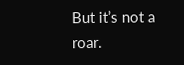But it’s not a roar.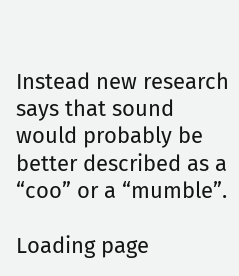Instead new research says that sound would probably be better described as a “coo” or a “mumble”.

Loading page